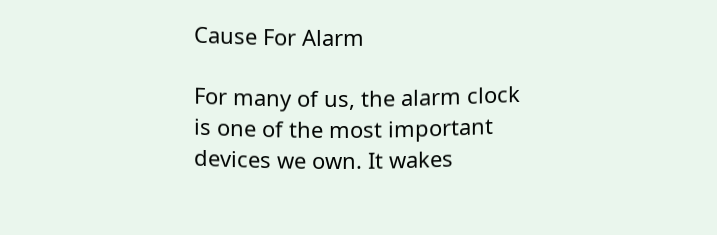Cause For Alarm

For many of us, the alarm clock is one of the most important devices we own. It wakes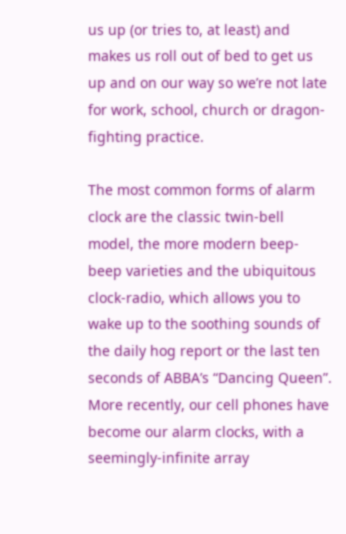us up (or tries to, at least) and makes us roll out of bed to get us up and on our way so we’re not late for work, school, church or dragon-fighting practice.

The most common forms of alarm clock are the classic twin-bell model, the more modern beep-beep varieties and the ubiquitous clock-radio, which allows you to wake up to the soothing sounds of the daily hog report or the last ten seconds of ABBA’s “Dancing Queen”. More recently, our cell phones have become our alarm clocks, with a seemingly-infinite array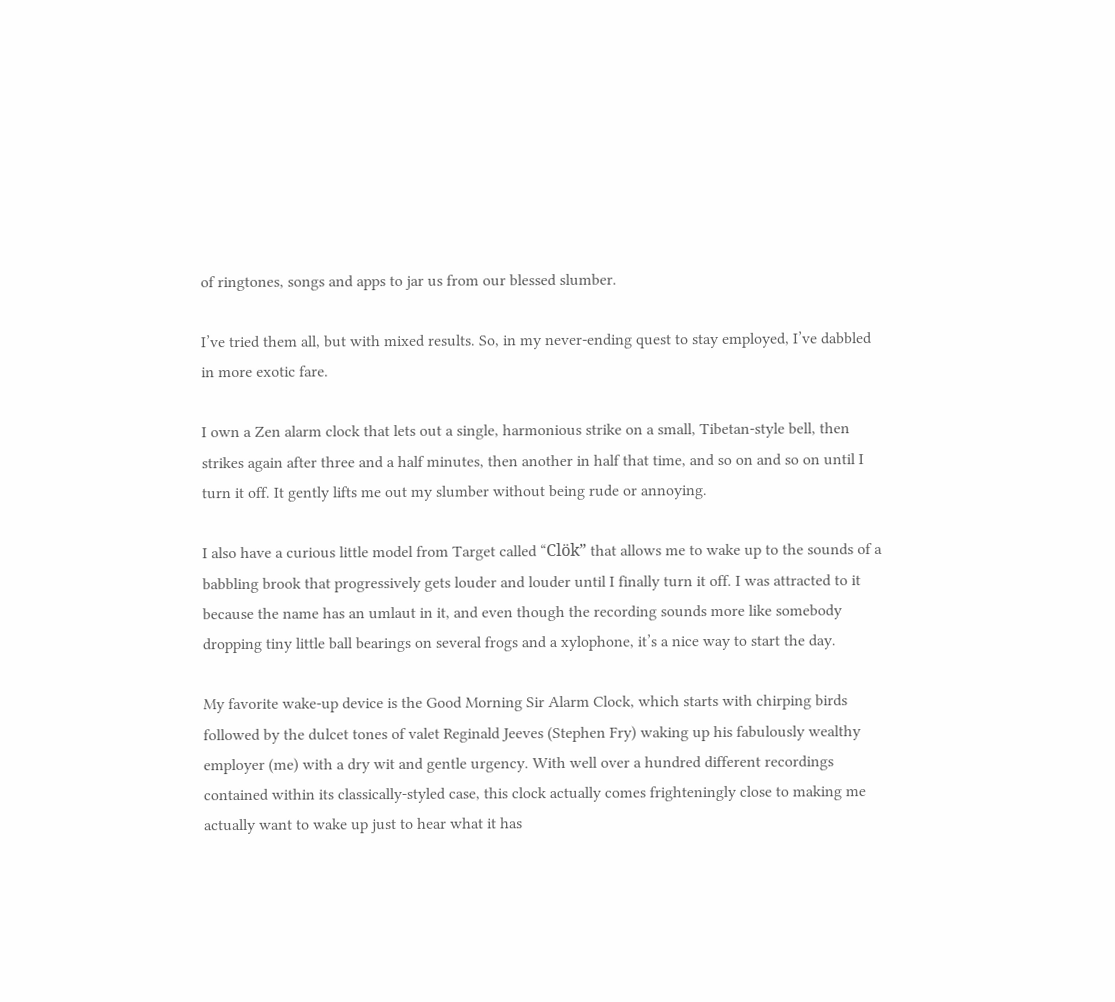of ringtones, songs and apps to jar us from our blessed slumber.

I’ve tried them all, but with mixed results. So, in my never-ending quest to stay employed, I’ve dabbled in more exotic fare.

I own a Zen alarm clock that lets out a single, harmonious strike on a small, Tibetan-style bell, then strikes again after three and a half minutes, then another in half that time, and so on and so on until I turn it off. It gently lifts me out my slumber without being rude or annoying.

I also have a curious little model from Target called “Clök” that allows me to wake up to the sounds of a babbling brook that progressively gets louder and louder until I finally turn it off. I was attracted to it because the name has an umlaut in it, and even though the recording sounds more like somebody dropping tiny little ball bearings on several frogs and a xylophone, it’s a nice way to start the day.

My favorite wake-up device is the Good Morning Sir Alarm Clock, which starts with chirping birds followed by the dulcet tones of valet Reginald Jeeves (Stephen Fry) waking up his fabulously wealthy employer (me) with a dry wit and gentle urgency. With well over a hundred different recordings contained within its classically-styled case, this clock actually comes frighteningly close to making me actually want to wake up just to hear what it has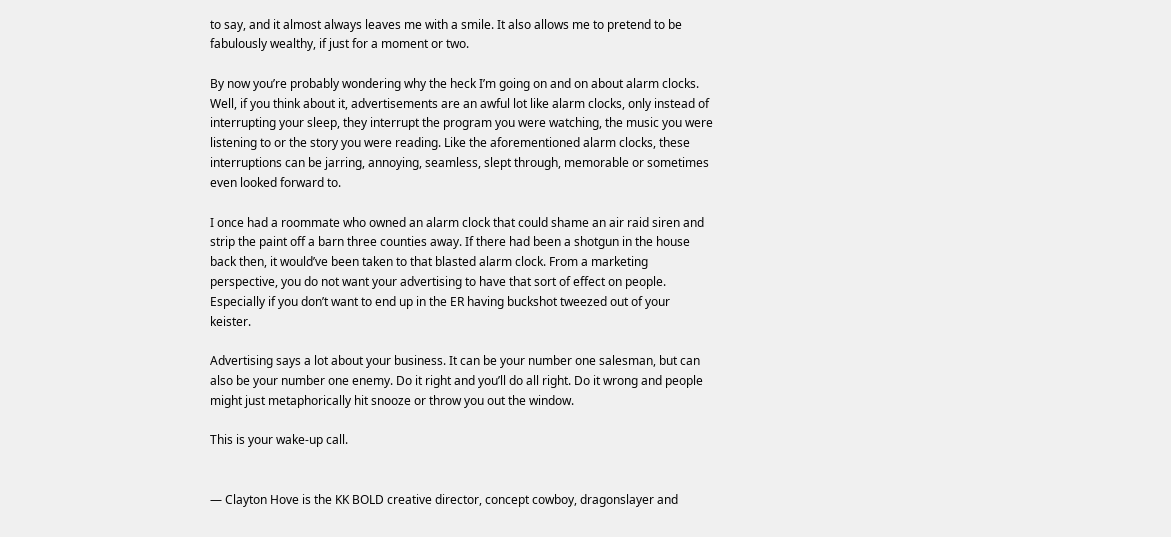to say, and it almost always leaves me with a smile. It also allows me to pretend to be fabulously wealthy, if just for a moment or two.

By now you’re probably wondering why the heck I’m going on and on about alarm clocks. Well, if you think about it, advertisements are an awful lot like alarm clocks, only instead of interrupting your sleep, they interrupt the program you were watching, the music you were listening to or the story you were reading. Like the aforementioned alarm clocks, these interruptions can be jarring, annoying, seamless, slept through, memorable or sometimes even looked forward to.

I once had a roommate who owned an alarm clock that could shame an air raid siren and strip the paint off a barn three counties away. If there had been a shotgun in the house back then, it would’ve been taken to that blasted alarm clock. From a marketing perspective, you do not want your advertising to have that sort of effect on people. Especially if you don’t want to end up in the ER having buckshot tweezed out of your keister.

Advertising says a lot about your business. It can be your number one salesman, but can also be your number one enemy. Do it right and you’ll do all right. Do it wrong and people might just metaphorically hit snooze or throw you out the window.

This is your wake-up call.


— Clayton Hove is the KK BOLD creative director, concept cowboy, dragonslayer and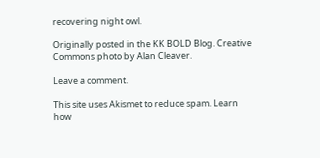recovering night owl.

Originally posted in the KK BOLD Blog. Creative Commons photo by Alan Cleaver.

Leave a comment.

This site uses Akismet to reduce spam. Learn how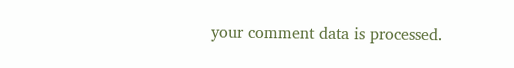your comment data is processed.